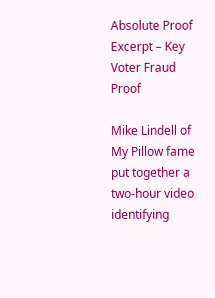Absolute Proof Excerpt – Key Voter Fraud Proof

Mike Lindell of My Pillow fame put together a two-hour video identifying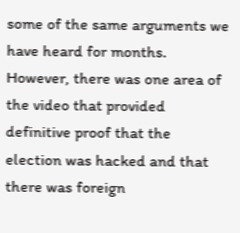some of the same arguments we have heard for months. However, there was one area of the video that provided definitive proof that the election was hacked and that there was foreign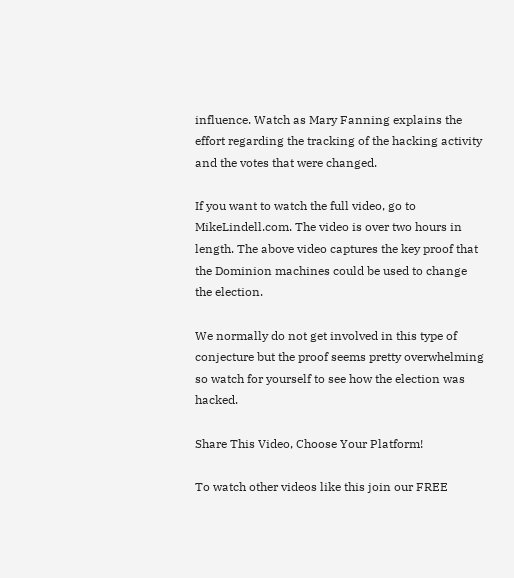influence. Watch as Mary Fanning explains the effort regarding the tracking of the hacking activity and the votes that were changed.

If you want to watch the full video, go to MikeLindell.com. The video is over two hours in length. The above video captures the key proof that the Dominion machines could be used to change the election.

We normally do not get involved in this type of conjecture but the proof seems pretty overwhelming so watch for yourself to see how the election was hacked.

Share This Video, Choose Your Platform!

To watch other videos like this join our FREE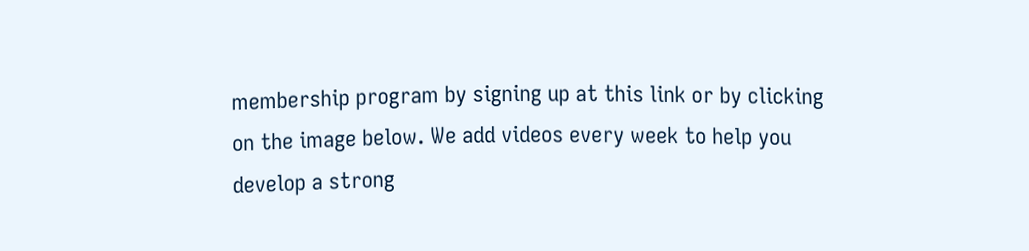membership program by signing up at this link or by clicking on the image below. We add videos every week to help you develop a strong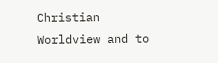Christian Worldview and to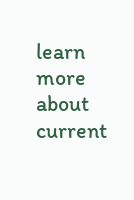learn more about current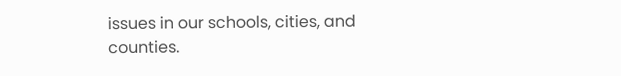issues in our schools, cities, and counties.